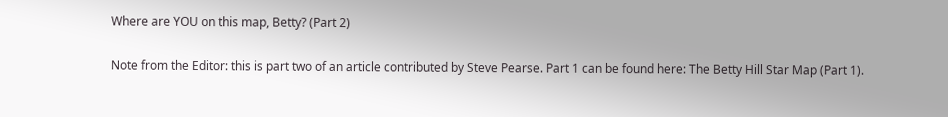Where are YOU on this map, Betty? (Part 2)

Note from the Editor: this is part two of an article contributed by Steve Pearse. Part 1 can be found here: The Betty Hill Star Map (Part 1).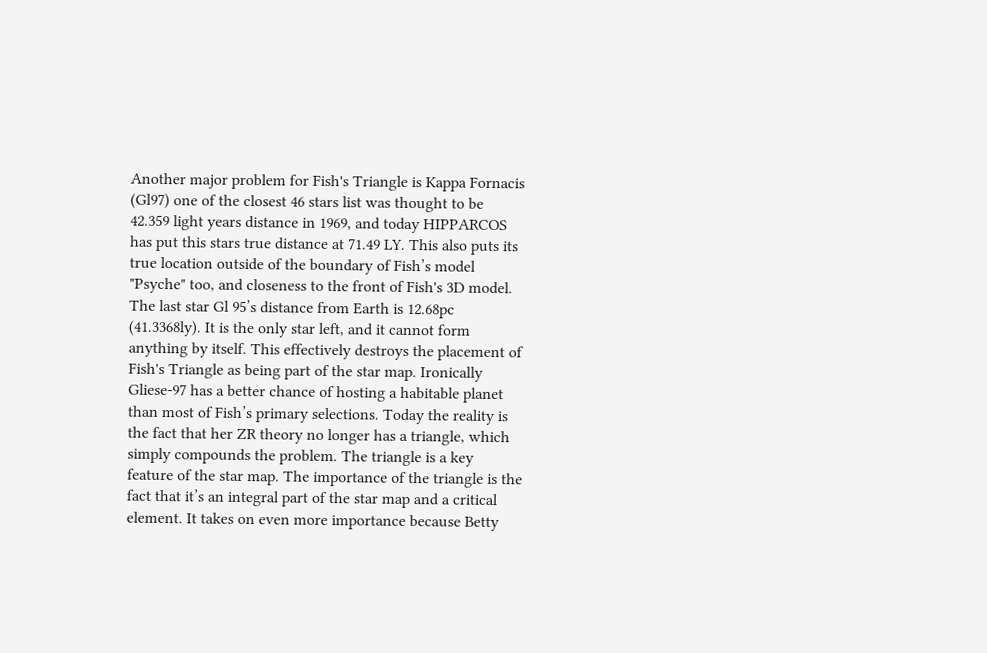Another major problem for Fish's Triangle is Kappa Fornacis (Gl97) one of the closest 46 stars list was thought to be 42.359 light years distance in 1969, and today HIPPARCOS has put this stars true distance at 71.49 LY. This also puts its true location outside of the boundary of Fish’s model "Psyche" too, and closeness to the front of Fish's 3D model. The last star Gl 95’s distance from Earth is 12.68pc (41.3368ly). It is the only star left, and it cannot form anything by itself. This effectively destroys the placement of Fish's Triangle as being part of the star map. Ironically Gliese-97 has a better chance of hosting a habitable planet than most of Fish’s primary selections. Today the reality is the fact that her ZR theory no longer has a triangle, which simply compounds the problem. The triangle is a key feature of the star map. The importance of the triangle is the fact that it’s an integral part of the star map and a critical element. It takes on even more importance because Betty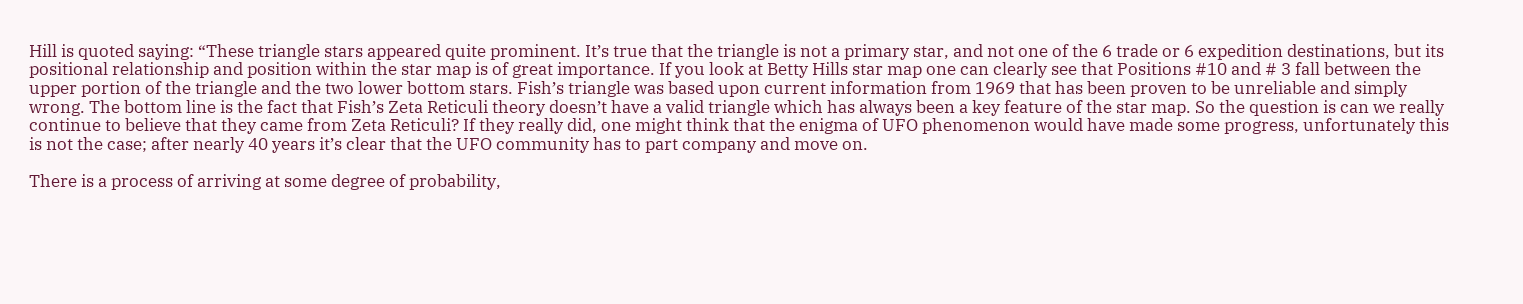Hill is quoted saying: “These triangle stars appeared quite prominent. It’s true that the triangle is not a primary star, and not one of the 6 trade or 6 expedition destinations, but its positional relationship and position within the star map is of great importance. If you look at Betty Hills star map one can clearly see that Positions #10 and # 3 fall between the upper portion of the triangle and the two lower bottom stars. Fish’s triangle was based upon current information from 1969 that has been proven to be unreliable and simply wrong. The bottom line is the fact that Fish’s Zeta Reticuli theory doesn’t have a valid triangle which has always been a key feature of the star map. So the question is can we really continue to believe that they came from Zeta Reticuli? If they really did, one might think that the enigma of UFO phenomenon would have made some progress, unfortunately this is not the case; after nearly 40 years it’s clear that the UFO community has to part company and move on.

There is a process of arriving at some degree of probability,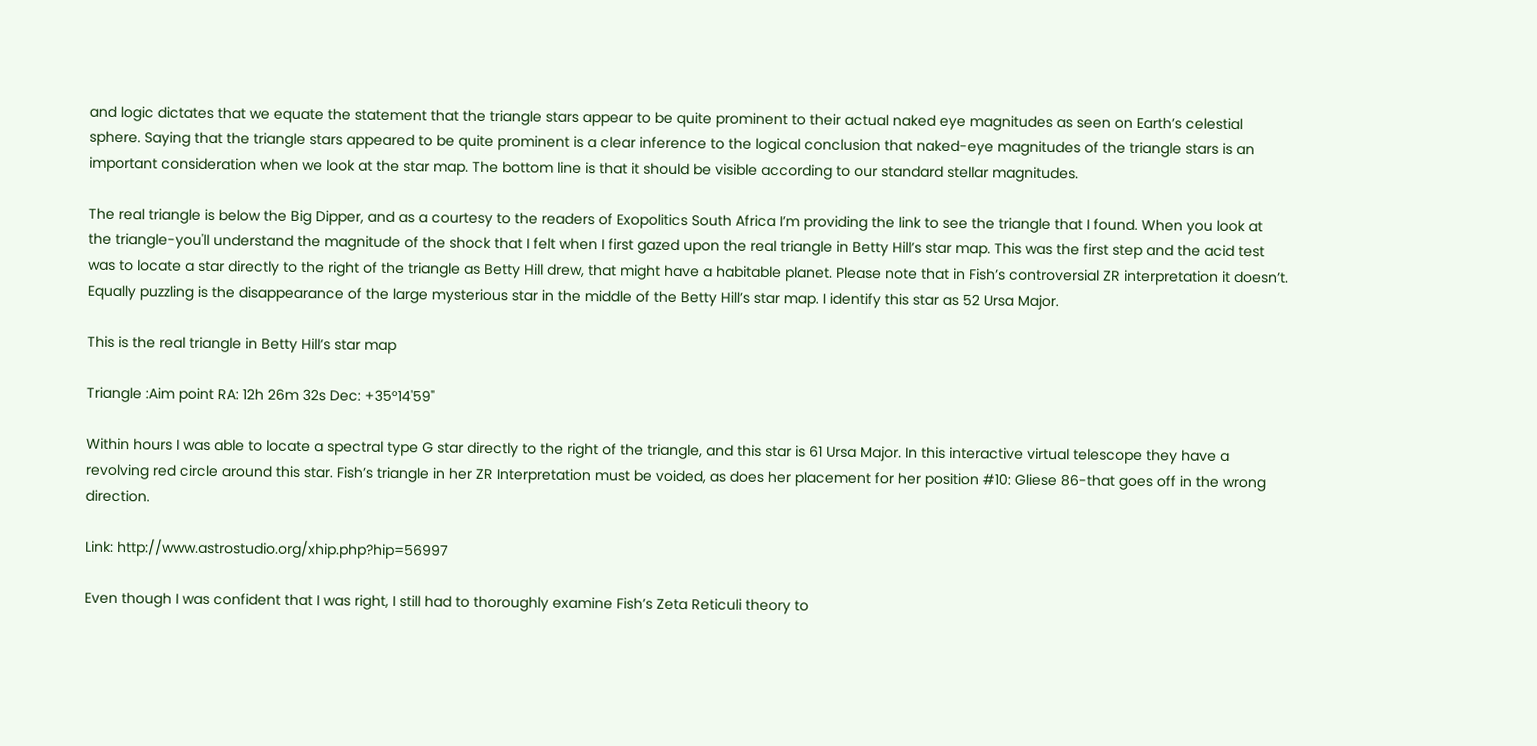and logic dictates that we equate the statement that the triangle stars appear to be quite prominent to their actual naked eye magnitudes as seen on Earth’s celestial sphere. Saying that the triangle stars appeared to be quite prominent is a clear inference to the logical conclusion that naked-eye magnitudes of the triangle stars is an important consideration when we look at the star map. The bottom line is that it should be visible according to our standard stellar magnitudes.

The real triangle is below the Big Dipper, and as a courtesy to the readers of Exopolitics South Africa I’m providing the link to see the triangle that I found. When you look at the triangle-you'll understand the magnitude of the shock that I felt when I first gazed upon the real triangle in Betty Hill’s star map. This was the first step and the acid test was to locate a star directly to the right of the triangle as Betty Hill drew, that might have a habitable planet. Please note that in Fish’s controversial ZR interpretation it doesn’t. Equally puzzling is the disappearance of the large mysterious star in the middle of the Betty Hill’s star map. I identify this star as 52 Ursa Major.

This is the real triangle in Betty Hill’s star map

Triangle :Aim point RA: 12h 26m 32s Dec: +35°14'59"

Within hours I was able to locate a spectral type G star directly to the right of the triangle, and this star is 61 Ursa Major. In this interactive virtual telescope they have a revolving red circle around this star. Fish’s triangle in her ZR Interpretation must be voided, as does her placement for her position #10: Gliese 86-that goes off in the wrong direction.

Link: http://www.astrostudio.org/xhip.php?hip=56997

Even though I was confident that I was right, I still had to thoroughly examine Fish’s Zeta Reticuli theory to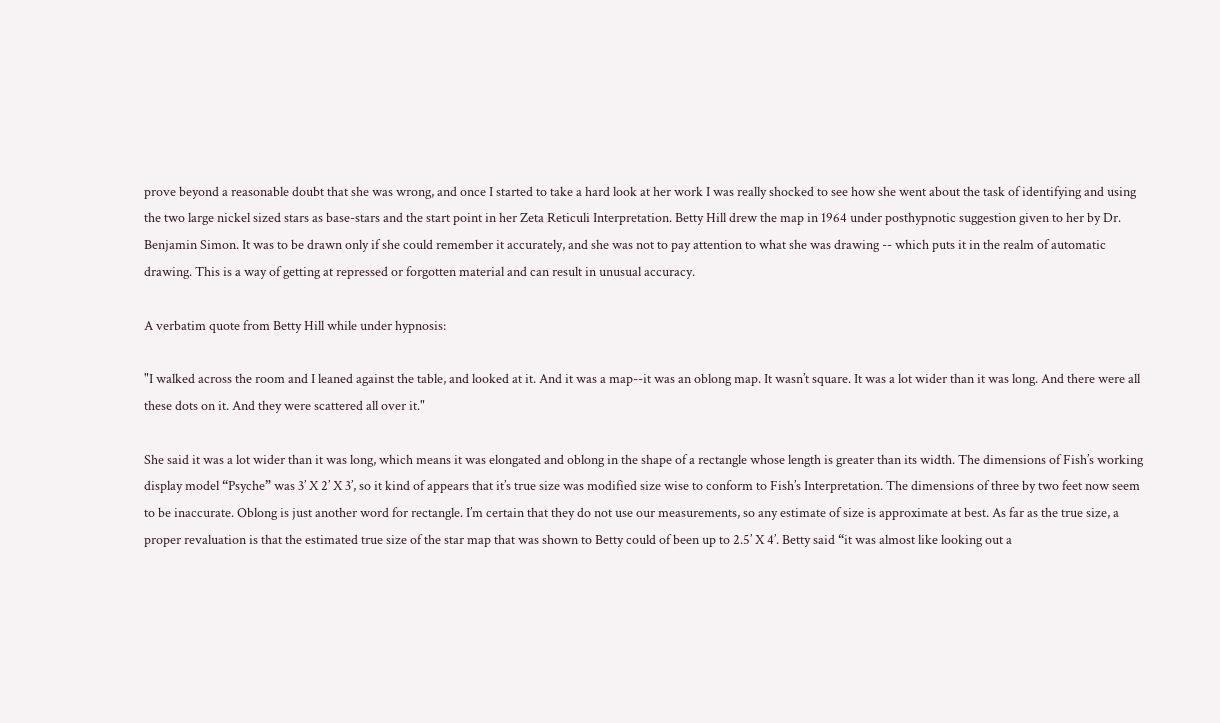prove beyond a reasonable doubt that she was wrong, and once I started to take a hard look at her work I was really shocked to see how she went about the task of identifying and using the two large nickel sized stars as base-stars and the start point in her Zeta Reticuli Interpretation. Betty Hill drew the map in 1964 under posthypnotic suggestion given to her by Dr. Benjamin Simon. It was to be drawn only if she could remember it accurately, and she was not to pay attention to what she was drawing -- which puts it in the realm of automatic drawing. This is a way of getting at repressed or forgotten material and can result in unusual accuracy.

A verbatim quote from Betty Hill while under hypnosis:

"I walked across the room and I leaned against the table, and looked at it. And it was a map--it was an oblong map. It wasn’t square. It was a lot wider than it was long. And there were all these dots on it. And they were scattered all over it."

She said it was a lot wider than it was long, which means it was elongated and oblong in the shape of a rectangle whose length is greater than its width. The dimensions of Fish’s working display model “Psyche” was 3’ X 2’ X 3’, so it kind of appears that it’s true size was modified size wise to conform to Fish’s Interpretation. The dimensions of three by two feet now seem to be inaccurate. Oblong is just another word for rectangle. I’m certain that they do not use our measurements, so any estimate of size is approximate at best. As far as the true size, a proper revaluation is that the estimated true size of the star map that was shown to Betty could of been up to 2.5’ X 4’. Betty said “it was almost like looking out a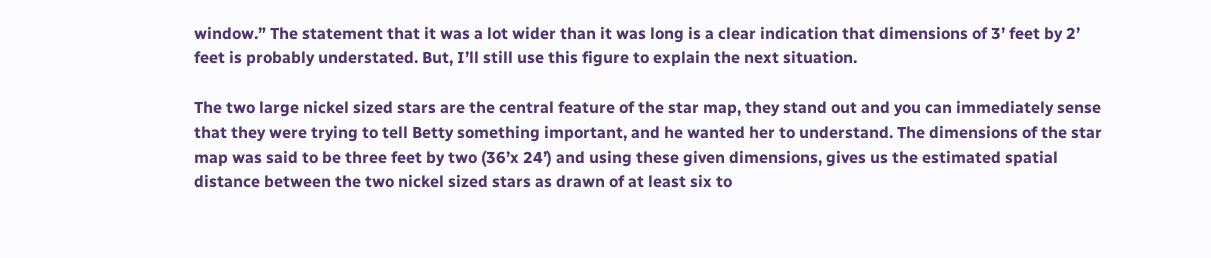window.” The statement that it was a lot wider than it was long is a clear indication that dimensions of 3’ feet by 2’ feet is probably understated. But, I’ll still use this figure to explain the next situation.

The two large nickel sized stars are the central feature of the star map, they stand out and you can immediately sense that they were trying to tell Betty something important, and he wanted her to understand. The dimensions of the star map was said to be three feet by two (36’x 24’) and using these given dimensions, gives us the estimated spatial distance between the two nickel sized stars as drawn of at least six to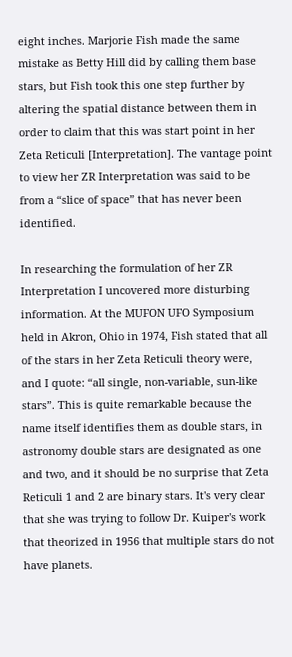eight inches. Marjorie Fish made the same mistake as Betty Hill did by calling them base stars, but Fish took this one step further by altering the spatial distance between them in order to claim that this was start point in her Zeta Reticuli [Interpretation]. The vantage point to view her ZR Interpretation was said to be from a “slice of space” that has never been identified.

In researching the formulation of her ZR Interpretation I uncovered more disturbing information. At the MUFON UFO Symposium held in Akron, Ohio in 1974, Fish stated that all of the stars in her Zeta Reticuli theory were, and I quote: “all single, non-variable, sun-like stars”. This is quite remarkable because the name itself identifies them as double stars, in astronomy double stars are designated as one and two, and it should be no surprise that Zeta Reticuli 1 and 2 are binary stars. It's very clear that she was trying to follow Dr. Kuiper's work that theorized in 1956 that multiple stars do not have planets.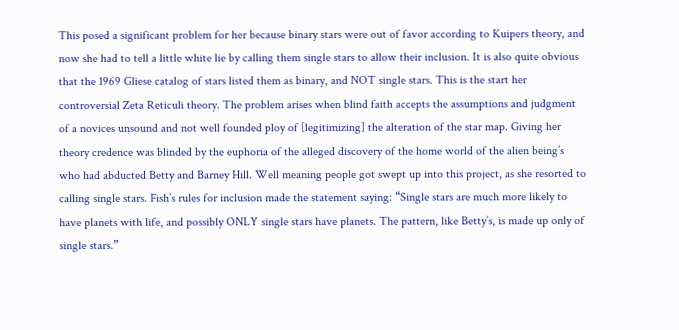This posed a significant problem for her because binary stars were out of favor according to Kuipers theory, and now she had to tell a little white lie by calling them single stars to allow their inclusion. It is also quite obvious that the 1969 Gliese catalog of stars listed them as binary, and NOT single stars. This is the start her controversial Zeta Reticuli theory. The problem arises when blind faith accepts the assumptions and judgment of a novices unsound and not well founded ploy of [legitimizing] the alteration of the star map. Giving her theory credence was blinded by the euphoria of the alleged discovery of the home world of the alien being’s who had abducted Betty and Barney Hill. Well meaning people got swept up into this project, as she resorted to calling single stars. Fish’s rules for inclusion made the statement saying: “Single stars are much more likely to have planets with life, and possibly ONLY single stars have planets. The pattern, like Betty’s, is made up only of single stars.”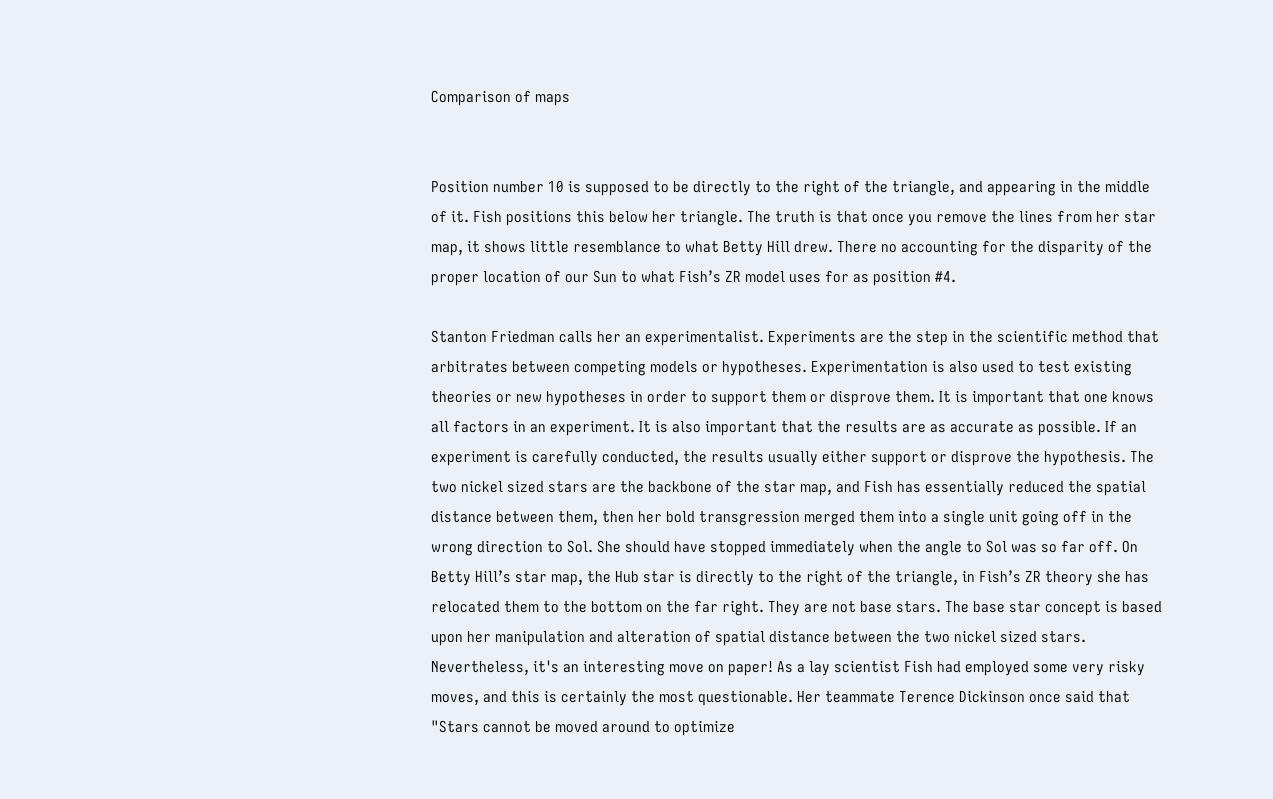Comparison of maps


Position number 10 is supposed to be directly to the right of the triangle, and appearing in the middle of it. Fish positions this below her triangle. The truth is that once you remove the lines from her star map, it shows little resemblance to what Betty Hill drew. There no accounting for the disparity of the proper location of our Sun to what Fish’s ZR model uses for as position #4.

Stanton Friedman calls her an experimentalist. Experiments are the step in the scientific method that arbitrates between competing models or hypotheses. Experimentation is also used to test existing theories or new hypotheses in order to support them or disprove them. It is important that one knows all factors in an experiment. It is also important that the results are as accurate as possible. If an experiment is carefully conducted, the results usually either support or disprove the hypothesis. The two nickel sized stars are the backbone of the star map, and Fish has essentially reduced the spatial distance between them, then her bold transgression merged them into a single unit going off in the wrong direction to Sol. She should have stopped immediately when the angle to Sol was so far off. On Betty Hill’s star map, the Hub star is directly to the right of the triangle, in Fish’s ZR theory she has relocated them to the bottom on the far right. They are not base stars. The base star concept is based upon her manipulation and alteration of spatial distance between the two nickel sized stars. Nevertheless, it's an interesting move on paper! As a lay scientist Fish had employed some very risky moves, and this is certainly the most questionable. Her teammate Terence Dickinson once said that "Stars cannot be moved around to optimize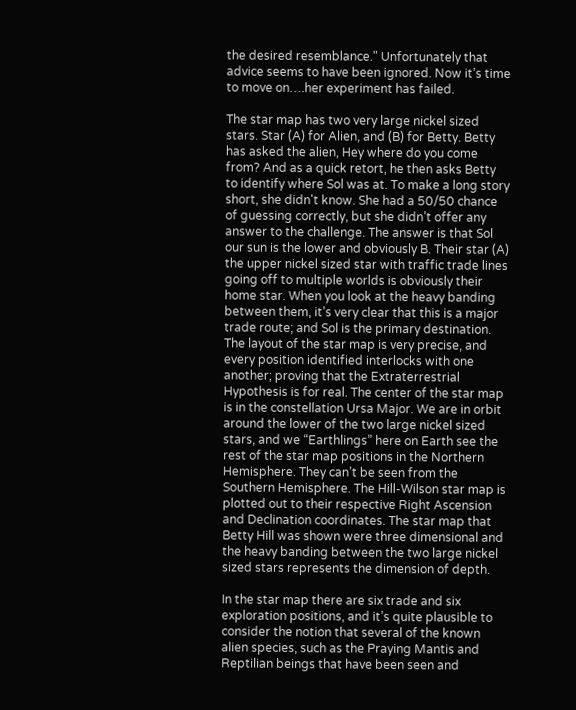the desired resemblance." Unfortunately that advice seems to have been ignored. Now it’s time to move on….her experiment has failed.

The star map has two very large nickel sized stars. Star (A) for Alien, and (B) for Betty. Betty has asked the alien, Hey where do you come from? And as a quick retort, he then asks Betty to identify where Sol was at. To make a long story short, she didn't know. She had a 50/50 chance of guessing correctly, but she didn’t offer any answer to the challenge. The answer is that Sol our sun is the lower and obviously B. Their star (A) the upper nickel sized star with traffic trade lines going off to multiple worlds is obviously their home star. When you look at the heavy banding between them, it’s very clear that this is a major trade route; and Sol is the primary destination. The layout of the star map is very precise, and every position identified interlocks with one another; proving that the Extraterrestrial Hypothesis is for real. The center of the star map is in the constellation Ursa Major. We are in orbit around the lower of the two large nickel sized stars, and we “Earthlings” here on Earth see the rest of the star map positions in the Northern Hemisphere. They can’t be seen from the Southern Hemisphere. The Hill-Wilson star map is plotted out to their respective Right Ascension and Declination coordinates. The star map that Betty Hill was shown were three dimensional and the heavy banding between the two large nickel sized stars represents the dimension of depth.

In the star map there are six trade and six exploration positions, and it’s quite plausible to consider the notion that several of the known alien species, such as the Praying Mantis and Reptilian beings that have been seen and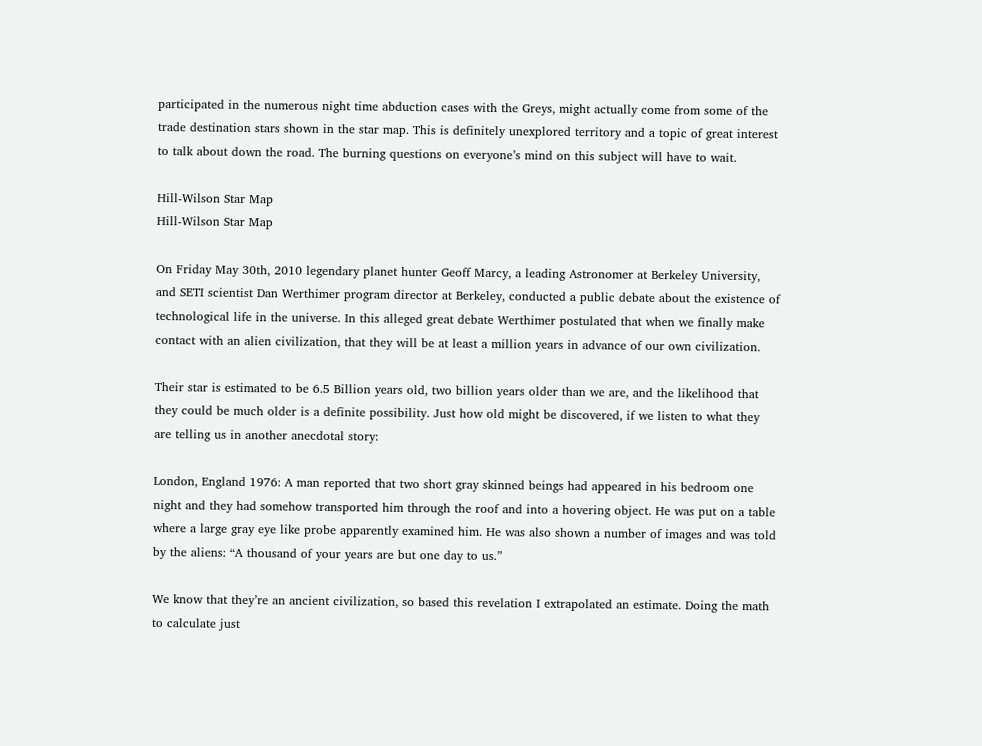participated in the numerous night time abduction cases with the Greys, might actually come from some of the trade destination stars shown in the star map. This is definitely unexplored territory and a topic of great interest to talk about down the road. The burning questions on everyone’s mind on this subject will have to wait.

Hill-Wilson Star Map
Hill-Wilson Star Map

On Friday May 30th, 2010 legendary planet hunter Geoff Marcy, a leading Astronomer at Berkeley University, and SETI scientist Dan Werthimer program director at Berkeley, conducted a public debate about the existence of technological life in the universe. In this alleged great debate Werthimer postulated that when we finally make contact with an alien civilization, that they will be at least a million years in advance of our own civilization.

Their star is estimated to be 6.5 Billion years old, two billion years older than we are, and the likelihood that they could be much older is a definite possibility. Just how old might be discovered, if we listen to what they are telling us in another anecdotal story:

London, England 1976: A man reported that two short gray skinned beings had appeared in his bedroom one night and they had somehow transported him through the roof and into a hovering object. He was put on a table where a large gray eye like probe apparently examined him. He was also shown a number of images and was told by the aliens: “A thousand of your years are but one day to us.”

We know that they’re an ancient civilization, so based this revelation I extrapolated an estimate. Doing the math to calculate just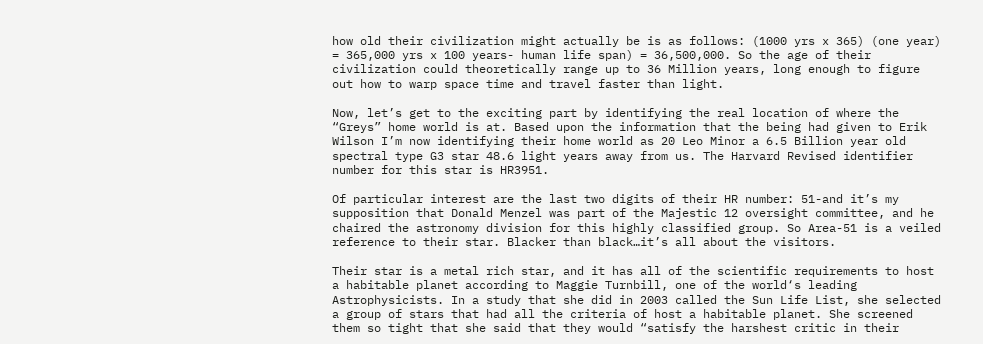how old their civilization might actually be is as follows: (1000 yrs x 365) (one year) = 365,000 yrs x 100 years- human life span) = 36,500,000. So the age of their civilization could theoretically range up to 36 Million years, long enough to figure out how to warp space time and travel faster than light.

Now, let’s get to the exciting part by identifying the real location of where the “Greys” home world is at. Based upon the information that the being had given to Erik Wilson I’m now identifying their home world as 20 Leo Minor a 6.5 Billion year old spectral type G3 star 48.6 light years away from us. The Harvard Revised identifier number for this star is HR3951.

Of particular interest are the last two digits of their HR number: 51-and it’s my supposition that Donald Menzel was part of the Majestic 12 oversight committee, and he chaired the astronomy division for this highly classified group. So Area-51 is a veiled reference to their star. Blacker than black…it’s all about the visitors.

Their star is a metal rich star, and it has all of the scientific requirements to host a habitable planet according to Maggie Turnbill, one of the world‘s leading Astrophysicists. In a study that she did in 2003 called the Sun Life List, she selected a group of stars that had all the criteria of host a habitable planet. She screened them so tight that she said that they would “satisfy the harshest critic in their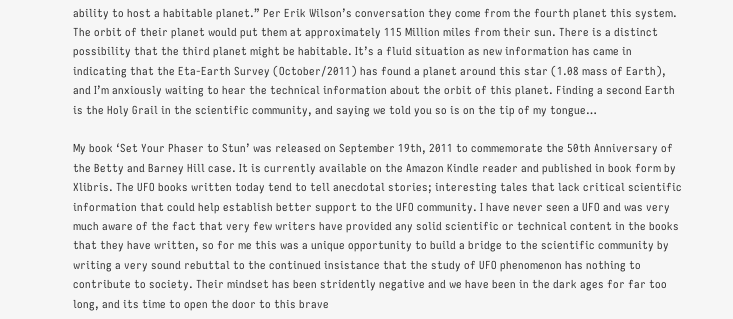ability to host a habitable planet.” Per Erik Wilson’s conversation they come from the fourth planet this system. The orbit of their planet would put them at approximately 115 Million miles from their sun. There is a distinct possibility that the third planet might be habitable. It’s a fluid situation as new information has came in indicating that the Eta-Earth Survey (October/2011) has found a planet around this star (1.08 mass of Earth), and I’m anxiously waiting to hear the technical information about the orbit of this planet. Finding a second Earth is the Holy Grail in the scientific community, and saying we told you so is on the tip of my tongue…

My book ‘Set Your Phaser to Stun’ was released on September 19th, 2011 to commemorate the 50th Anniversary of the Betty and Barney Hill case. It is currently available on the Amazon Kindle reader and published in book form by Xlibris. The UFO books written today tend to tell anecdotal stories; interesting tales that lack critical scientific information that could help establish better support to the UFO community. I have never seen a UFO and was very much aware of the fact that very few writers have provided any solid scientific or technical content in the books that they have written, so for me this was a unique opportunity to build a bridge to the scientific community by writing a very sound rebuttal to the continued insistance that the study of UFO phenomenon has nothing to contribute to society. Their mindset has been stridently negative and we have been in the dark ages for far too long, and its time to open the door to this brave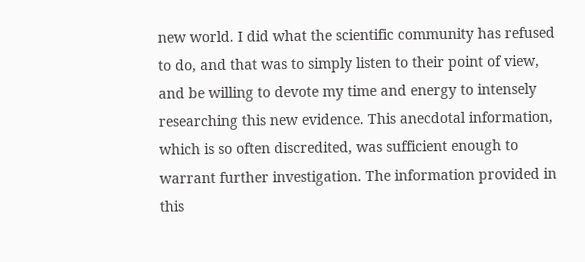new world. I did what the scientific community has refused to do, and that was to simply listen to their point of view, and be willing to devote my time and energy to intensely researching this new evidence. This anecdotal information, which is so often discredited, was sufficient enough to warrant further investigation. The information provided in this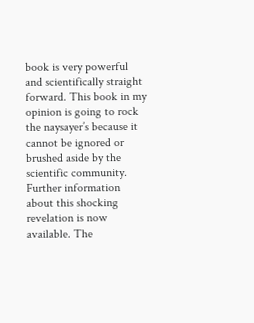book is very powerful and scientifically straight forward. This book in my opinion is going to rock the naysayer’s because it cannot be ignored or brushed aside by the scientific community. Further information about this shocking revelation is now available. The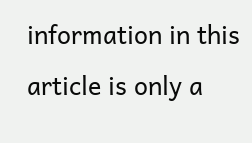information in this article is only a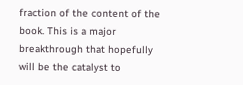fraction of the content of the book. This is a major breakthrough that hopefully will be the catalyst to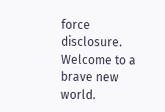force disclosure. Welcome to a brave new world.